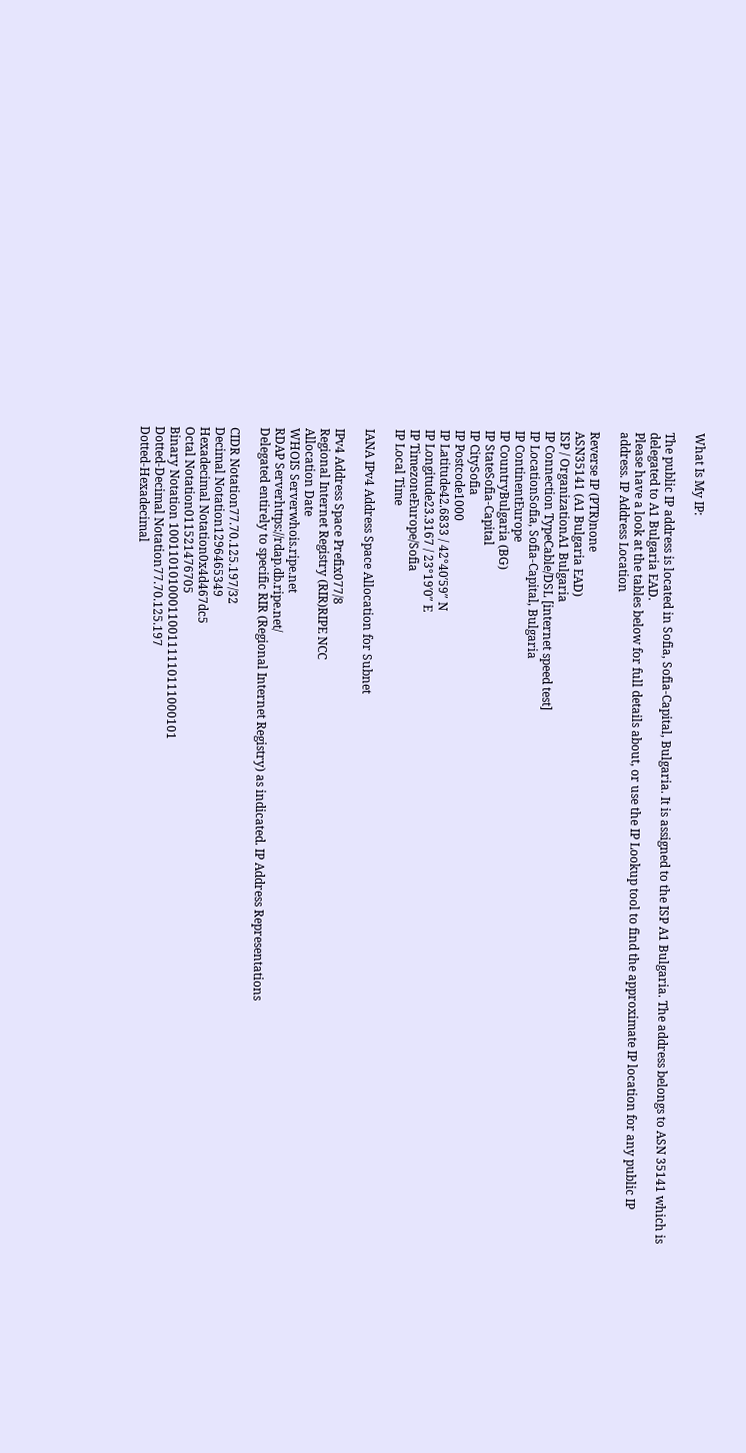What Is My IP:

The public IP address is located in Sofia, Sofia-Capital, Bulgaria. It is assigned to the ISP A1 Bulgaria. The address belongs to ASN 35141 which is delegated to A1 Bulgaria EAD.
Please have a look at the tables below for full details about, or use the IP Lookup tool to find the approximate IP location for any public IP address. IP Address Location

Reverse IP (PTR)none
ASN35141 (A1 Bulgaria EAD)
ISP / OrganizationA1 Bulgaria
IP Connection TypeCable/DSL [internet speed test]
IP LocationSofia, Sofia-Capital, Bulgaria
IP ContinentEurope
IP CountryBulgaria (BG)
IP StateSofia-Capital
IP CitySofia
IP Postcode1000
IP Latitude42.6833 / 42°40′59″ N
IP Longitude23.3167 / 23°19′0″ E
IP TimezoneEurope/Sofia
IP Local Time

IANA IPv4 Address Space Allocation for Subnet

IPv4 Address Space Prefix077/8
Regional Internet Registry (RIR)RIPE NCC
Allocation Date
WHOIS Serverwhois.ripe.net
RDAP Serverhttps://rdap.db.ripe.net/
Delegated entirely to specific RIR (Regional Internet Registry) as indicated. IP Address Representations

CIDR Notation77.70.125.197/32
Decimal Notation1296465349
Hexadecimal Notation0x4d467dc5
Octal Notation011521476705
Binary Notation 1001101010001100111110111000101
Dotted-Decimal Notation77.70.125.197
Dotted-Hexadecimal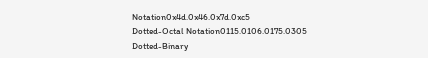Notation0x4d.0x46.0x7d.0xc5
Dotted-Octal Notation0115.0106.0175.0305
Dotted-Binary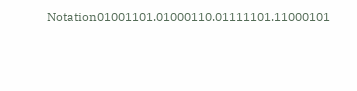Notation01001101.01000110.01111101.11000101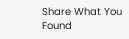Share What You Found